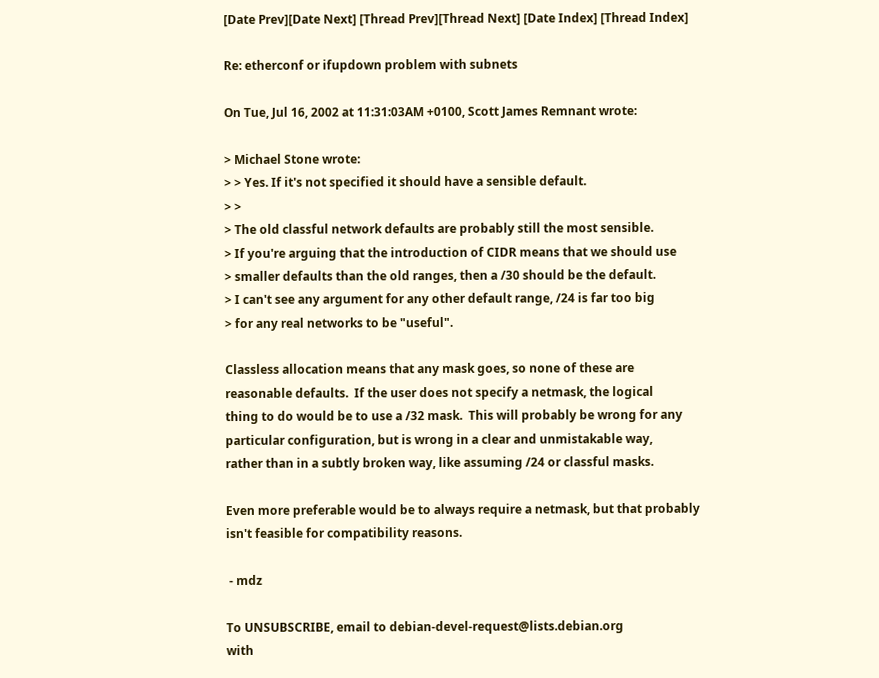[Date Prev][Date Next] [Thread Prev][Thread Next] [Date Index] [Thread Index]

Re: etherconf or ifupdown problem with subnets

On Tue, Jul 16, 2002 at 11:31:03AM +0100, Scott James Remnant wrote:

> Michael Stone wrote:
> > Yes. If it's not specified it should have a sensible default.
> >
> The old classful network defaults are probably still the most sensible.
> If you're arguing that the introduction of CIDR means that we should use
> smaller defaults than the old ranges, then a /30 should be the default.
> I can't see any argument for any other default range, /24 is far too big
> for any real networks to be "useful".

Classless allocation means that any mask goes, so none of these are
reasonable defaults.  If the user does not specify a netmask, the logical
thing to do would be to use a /32 mask.  This will probably be wrong for any
particular configuration, but is wrong in a clear and unmistakable way,
rather than in a subtly broken way, like assuming /24 or classful masks.

Even more preferable would be to always require a netmask, but that probably
isn't feasible for compatibility reasons.

 - mdz

To UNSUBSCRIBE, email to debian-devel-request@lists.debian.org
with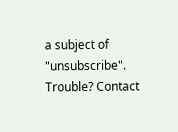a subject of "unsubscribe". Trouble? Contact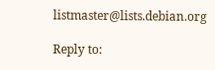listmaster@lists.debian.org

Reply to: